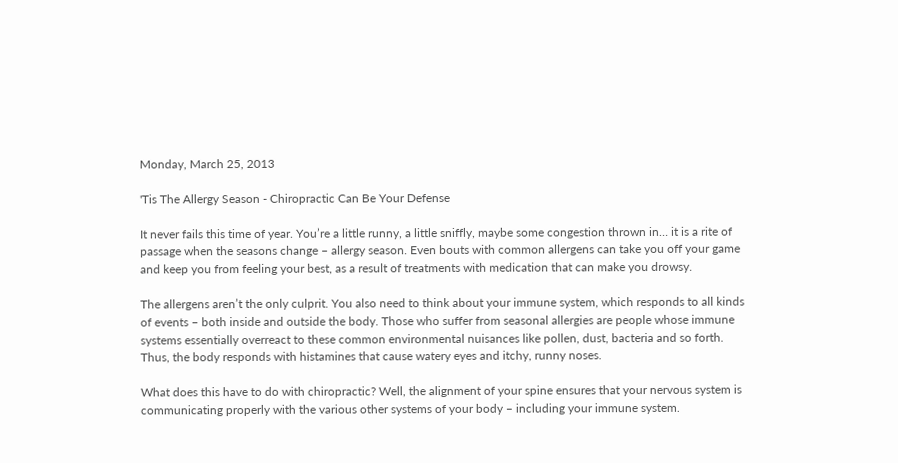Monday, March 25, 2013

'Tis The Allergy Season - Chiropractic Can Be Your Defense

It never fails this time of year. You’re a little runny, a little sniffly, maybe some congestion thrown in… it is a rite of passage when the seasons change – allergy season. Even bouts with common allergens can take you off your game and keep you from feeling your best, as a result of treatments with medication that can make you drowsy.

The allergens aren’t the only culprit. You also need to think about your immune system, which responds to all kinds of events – both inside and outside the body. Those who suffer from seasonal allergies are people whose immune systems essentially overreact to these common environmental nuisances like pollen, dust, bacteria and so forth. Thus, the body responds with histamines that cause watery eyes and itchy, runny noses.

What does this have to do with chiropractic? Well, the alignment of your spine ensures that your nervous system is communicating properly with the various other systems of your body – including your immune system.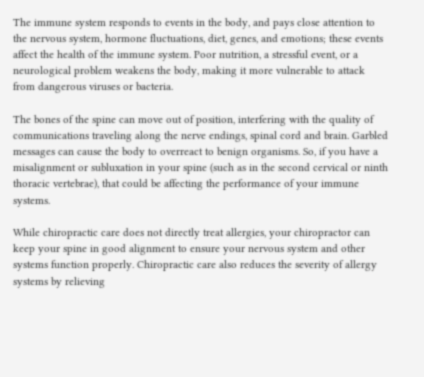The immune system responds to events in the body, and pays close attention to the nervous system, hormone fluctuations, diet, genes, and emotions; these events affect the health of the immune system. Poor nutrition, a stressful event, or a neurological problem weakens the body, making it more vulnerable to attack from dangerous viruses or bacteria.

The bones of the spine can move out of position, interfering with the quality of communications traveling along the nerve endings, spinal cord and brain. Garbled messages can cause the body to overreact to benign organisms. So, if you have a misalignment or subluxation in your spine (such as in the second cervical or ninth thoracic vertebrae), that could be affecting the performance of your immune systems.

While chiropractic care does not directly treat allergies, your chiropractor can keep your spine in good alignment to ensure your nervous system and other systems function properly. Chiropractic care also reduces the severity of allergy systems by relieving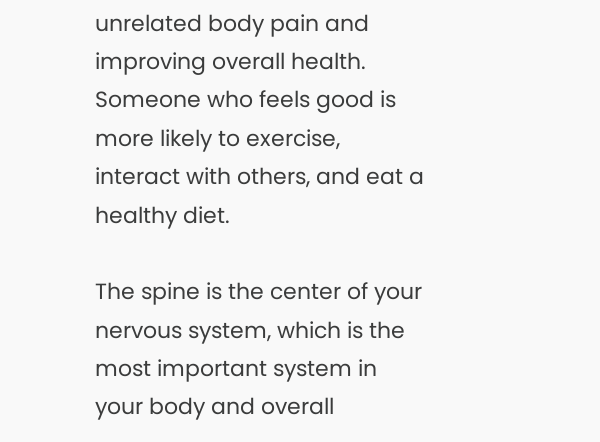unrelated body pain and improving overall health. Someone who feels good is more likely to exercise, interact with others, and eat a healthy diet.

The spine is the center of your nervous system, which is the most important system in your body and overall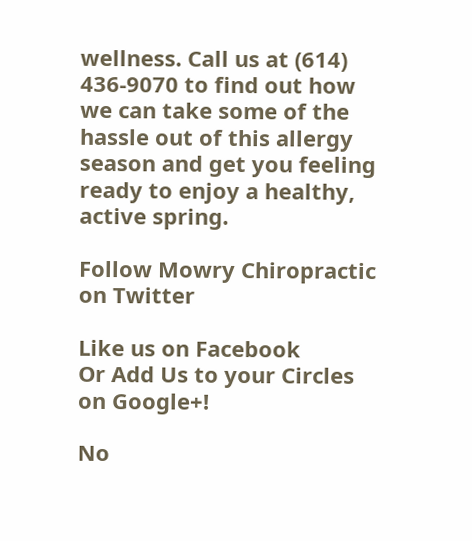wellness. Call us at (614) 436-9070 to find out how we can take some of the hassle out of this allergy season and get you feeling ready to enjoy a healthy, active spring.

Follow Mowry Chiropractic on Twitter

Like us on Facebook
Or Add Us to your Circles on Google+!

No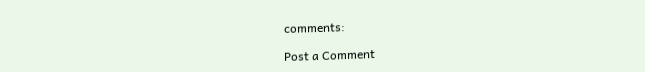comments:

Post a Comment